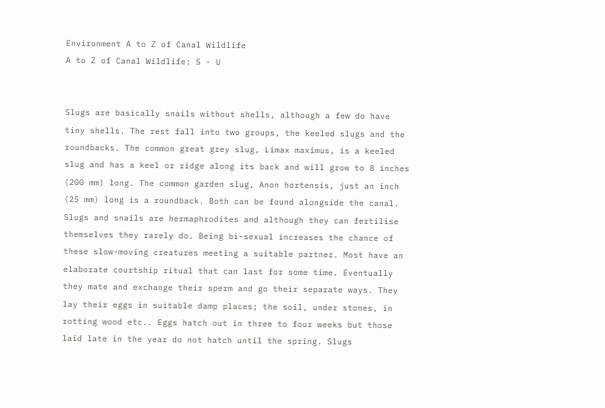Environment A to Z of Canal Wildlife
A to Z of Canal Wildlife: S - U


Slugs are basically snails without shells, although a few do have tiny shells. The rest fall into two groups, the keeled slugs and the roundbacks. The common great grey slug, Limax maximus, is a keeled slug and has a keel or ridge along its back and will grow to 8 inches (200 mm) long. The common garden slug, Anon hortensis, just an inch (25 mm) long is a roundback. Both can be found alongside the canal. Slugs and snails are hermaphrodites and although they can fertilise themselves they rarely do. Being bi-sexual increases the chance of these slow-moving creatures meeting a suitable partner. Most have an elaborate courtship ritual that can last for some time. Eventually they mate and exchange their sperm and go their separate ways. They lay their eggs in suitable damp places; the soil, under stones, in rotting wood etc.. Eggs hatch out in three to four weeks but those laid late in the year do not hatch until the spring. Slugs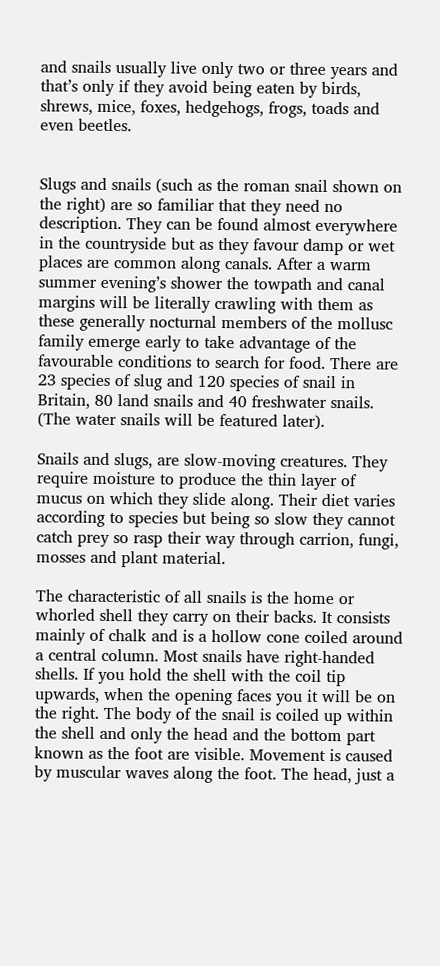and snails usually live only two or three years and that’s only if they avoid being eaten by birds, shrews, mice, foxes, hedgehogs, frogs, toads and even beetles.


Slugs and snails (such as the roman snail shown on the right) are so familiar that they need no description. They can be found almost everywhere in the countryside but as they favour damp or wet places are common along canals. After a warm summer evening’s shower the towpath and canal margins will be literally crawling with them as these generally nocturnal members of the mollusc family emerge early to take advantage of the favourable conditions to search for food. There are 23 species of slug and 120 species of snail in Britain, 80 land snails and 40 freshwater snails. (The water snails will be featured later).

Snails and slugs, are slow-moving creatures. They require moisture to produce the thin layer of mucus on which they slide along. Their diet varies according to species but being so slow they cannot catch prey so rasp their way through carrion, fungi, mosses and plant material.

The characteristic of all snails is the home or whorled shell they carry on their backs. It consists mainly of chalk and is a hollow cone coiled around a central column. Most snails have right-handed shells. If you hold the shell with the coil tip upwards, when the opening faces you it will be on the right. The body of the snail is coiled up within the shell and only the head and the bottom part known as the foot are visible. Movement is caused by muscular waves along the foot. The head, just a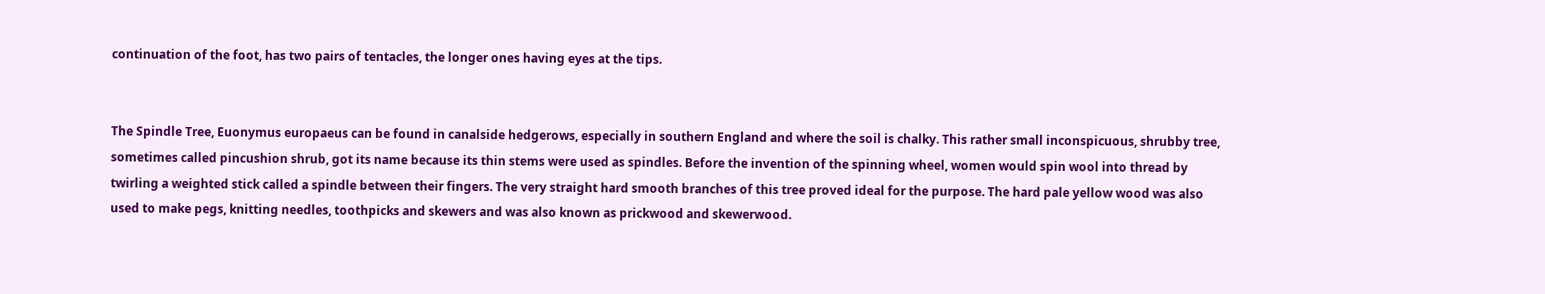continuation of the foot, has two pairs of tentacles, the longer ones having eyes at the tips.


The Spindle Tree, Euonymus europaeus can be found in canalside hedgerows, especially in southern England and where the soil is chalky. This rather small inconspicuous, shrubby tree, sometimes called pincushion shrub, got its name because its thin stems were used as spindles. Before the invention of the spinning wheel, women would spin wool into thread by twirling a weighted stick called a spindle between their fingers. The very straight hard smooth branches of this tree proved ideal for the purpose. The hard pale yellow wood was also used to make pegs, knitting needles, toothpicks and skewers and was also known as prickwood and skewerwood.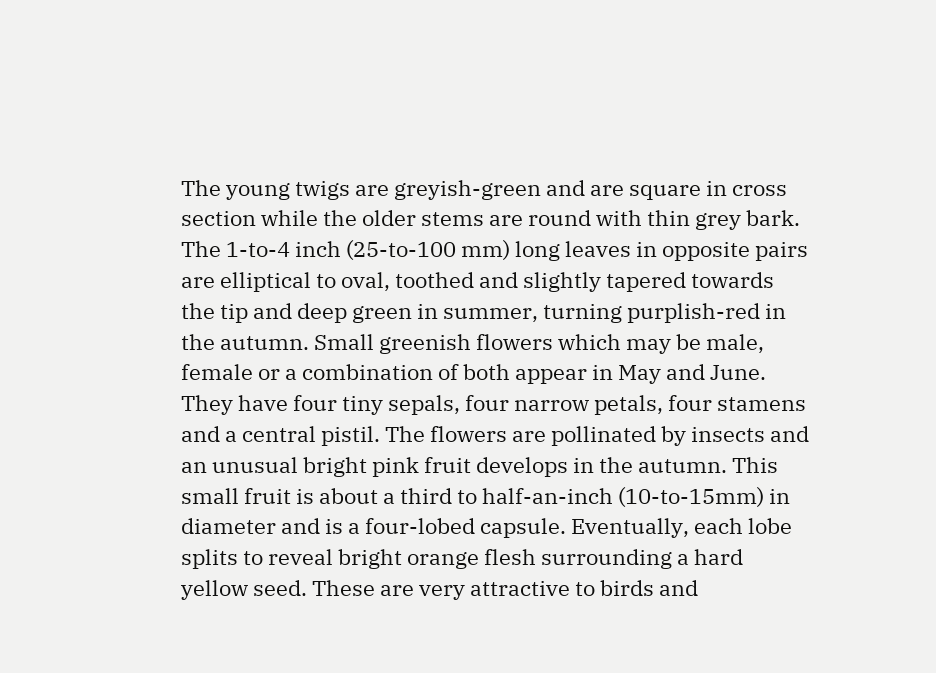The young twigs are greyish-green and are square in cross section while the older stems are round with thin grey bark. The 1-to-4 inch (25-to-100 mm) long leaves in opposite pairs are elliptical to oval, toothed and slightly tapered towards the tip and deep green in summer, turning purplish-red in the autumn. Small greenish flowers which may be male, female or a combination of both appear in May and June. They have four tiny sepals, four narrow petals, four stamens and a central pistil. The flowers are pollinated by insects and an unusual bright pink fruit develops in the autumn. This small fruit is about a third to half-an-inch (10-to-15mm) in diameter and is a four-lobed capsule. Eventually, each lobe splits to reveal bright orange flesh surrounding a hard yellow seed. These are very attractive to birds and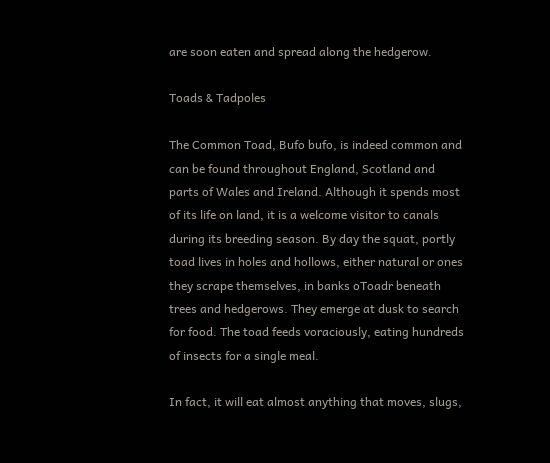are soon eaten and spread along the hedgerow.

Toads & Tadpoles

The Common Toad, Bufo bufo, is indeed common and can be found throughout England, Scotland and parts of Wales and Ireland. Although it spends most of its life on land, it is a welcome visitor to canals during its breeding season. By day the squat, portly toad lives in holes and hollows, either natural or ones they scrape themselves, in banks oToadr beneath trees and hedgerows. They emerge at dusk to search for food. The toad feeds voraciously, eating hundreds of insects for a single meal.

In fact, it will eat almost anything that moves, slugs,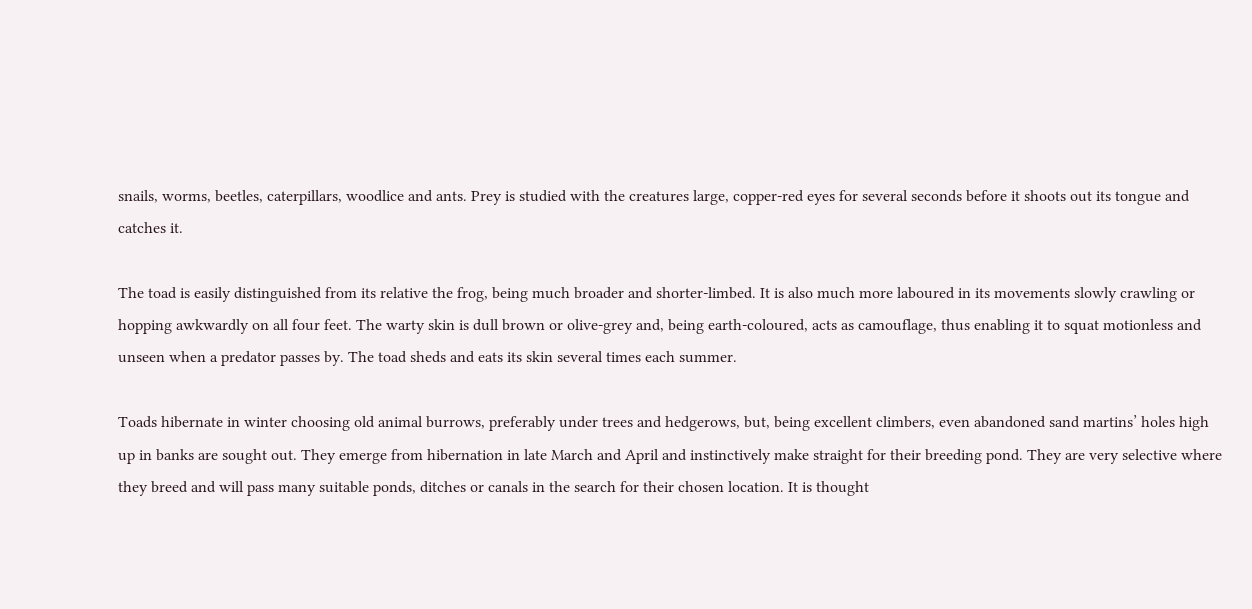snails, worms, beetles, caterpillars, woodlice and ants. Prey is studied with the creatures large, copper-red eyes for several seconds before it shoots out its tongue and catches it.

The toad is easily distinguished from its relative the frog, being much broader and shorter-limbed. It is also much more laboured in its movements slowly crawling or hopping awkwardly on all four feet. The warty skin is dull brown or olive-grey and, being earth-coloured, acts as camouflage, thus enabling it to squat motionless and unseen when a predator passes by. The toad sheds and eats its skin several times each summer.

Toads hibernate in winter choosing old animal burrows, preferably under trees and hedgerows, but, being excellent climbers, even abandoned sand martins’ holes high up in banks are sought out. They emerge from hibernation in late March and April and instinctively make straight for their breeding pond. They are very selective where they breed and will pass many suitable ponds, ditches or canals in the search for their chosen location. It is thought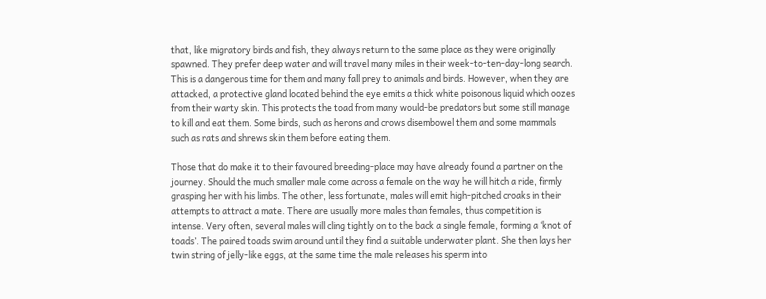that, like migratory birds and fish, they always return to the same place as they were originally spawned. They prefer deep water and will travel many miles in their week-to-ten-day-long search. This is a dangerous time for them and many fall prey to animals and birds. However, when they are attacked, a protective gland located behind the eye emits a thick white poisonous liquid which oozes from their warty skin. This protects the toad from many would-be predators but some still manage to kill and eat them. Some birds, such as herons and crows disembowel them and some mammals such as rats and shrews skin them before eating them.

Those that do make it to their favoured breeding-place may have already found a partner on the journey. Should the much smaller male come across a female on the way he will hitch a ride, firmly grasping her with his limbs. The other, less fortunate, males will emit high-pitched croaks in their attempts to attract a mate. There are usually more males than females, thus competition is intense. Very often, several males will cling tightly on to the back a single female, forming a ‘knot of toads’. The paired toads swim around until they find a suitable underwater plant. She then lays her twin string of jelly-like eggs, at the same time the male releases his sperm into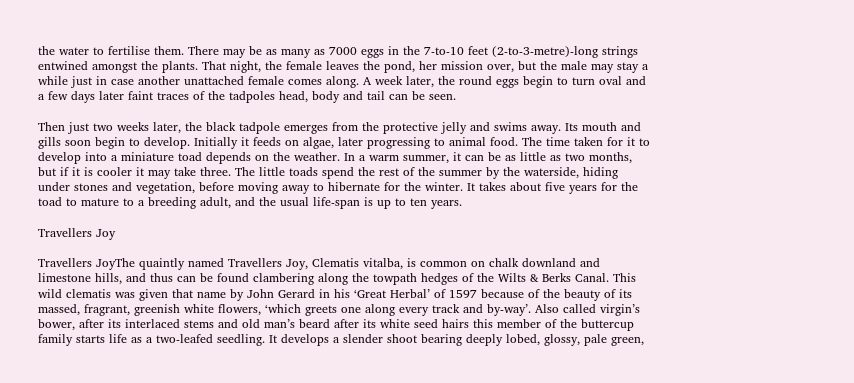the water to fertilise them. There may be as many as 7000 eggs in the 7-to-10 feet (2-to-3-metre)-long strings entwined amongst the plants. That night, the female leaves the pond, her mission over, but the male may stay a while just in case another unattached female comes along. A week later, the round eggs begin to turn oval and a few days later faint traces of the tadpoles head, body and tail can be seen.

Then just two weeks later, the black tadpole emerges from the protective jelly and swims away. Its mouth and gills soon begin to develop. Initially it feeds on algae, later progressing to animal food. The time taken for it to develop into a miniature toad depends on the weather. In a warm summer, it can be as little as two months, but if it is cooler it may take three. The little toads spend the rest of the summer by the waterside, hiding under stones and vegetation, before moving away to hibernate for the winter. It takes about five years for the toad to mature to a breeding adult, and the usual life-span is up to ten years.

Travellers Joy

Travellers JoyThe quaintly named Travellers Joy, Clematis vitalba, is common on chalk downland and limestone hills, and thus can be found clambering along the towpath hedges of the Wilts & Berks Canal. This wild clematis was given that name by John Gerard in his ‘Great Herbal’ of 1597 because of the beauty of its massed, fragrant, greenish white flowers, ‘which greets one along every track and by-way’. Also called virgin’s bower, after its interlaced stems and old man’s beard after its white seed hairs this member of the buttercup family starts life as a two-leafed seedling. It develops a slender shoot bearing deeply lobed, glossy, pale green,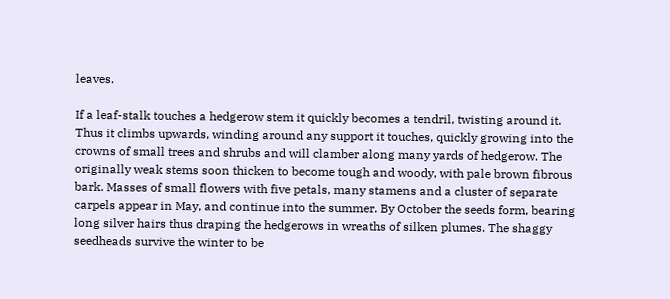leaves.

If a leaf-stalk touches a hedgerow stem it quickly becomes a tendril, twisting around it. Thus it climbs upwards, winding around any support it touches, quickly growing into the crowns of small trees and shrubs and will clamber along many yards of hedgerow. The originally weak stems soon thicken to become tough and woody, with pale brown fibrous bark. Masses of small flowers with five petals, many stamens and a cluster of separate carpels appear in May, and continue into the summer. By October the seeds form, bearing long silver hairs thus draping the hedgerows in wreaths of silken plumes. The shaggy seedheads survive the winter to be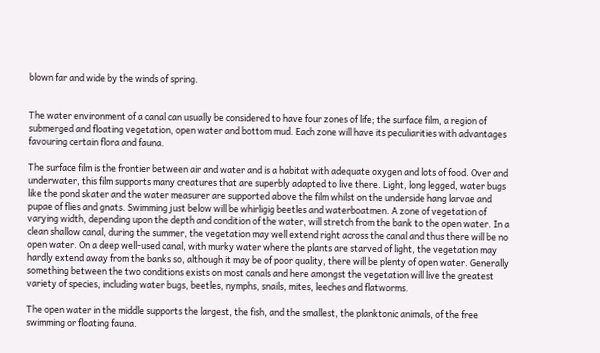blown far and wide by the winds of spring.


The water environment of a canal can usually be considered to have four zones of life; the surface film, a region of submerged and floating vegetation, open water and bottom mud. Each zone will have its peculiarities with advantages favouring certain flora and fauna.

The surface film is the frontier between air and water and is a habitat with adequate oxygen and lots of food. Over and underwater, this film supports many creatures that are superbly adapted to live there. Light, long legged, water bugs like the pond skater and the water measurer are supported above the film whilst on the underside hang larvae and pupae of flies and gnats. Swimming just below will be whirligig beetles and waterboatmen. A zone of vegetation of varying width, depending upon the depth and condition of the water, will stretch from the bank to the open water. In a clean shallow canal, during the summer, the vegetation may well extend right across the canal and thus there will be no open water. On a deep well-used canal, with murky water where the plants are starved of light, the vegetation may hardly extend away from the banks so, although it may be of poor quality, there will be plenty of open water. Generally something between the two conditions exists on most canals and here amongst the vegetation will live the greatest variety of species, including water bugs, beetles, nymphs, snails, mites, leeches and flatworms.

The open water in the middle supports the largest, the fish, and the smallest, the planktonic animals, of the free swimming or floating fauna.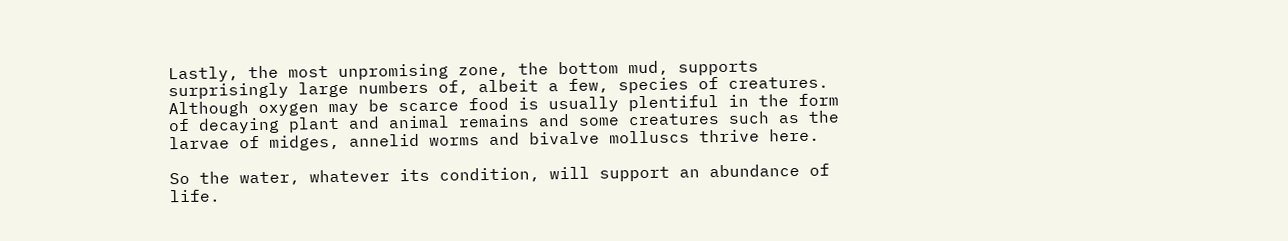Lastly, the most unpromising zone, the bottom mud, supports surprisingly large numbers of, albeit a few, species of creatures. Although oxygen may be scarce food is usually plentiful in the form of decaying plant and animal remains and some creatures such as the larvae of midges, annelid worms and bivalve molluscs thrive here.

So the water, whatever its condition, will support an abundance of life.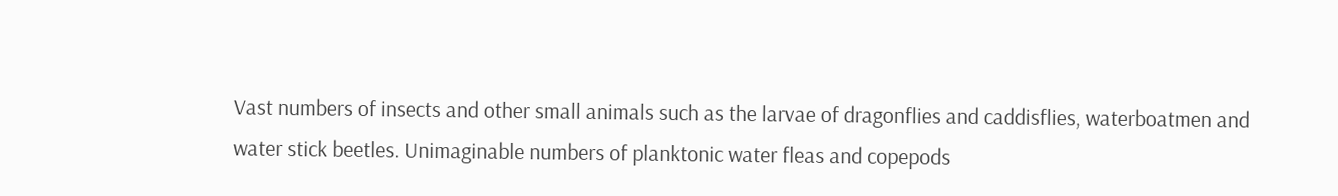Vast numbers of insects and other small animals such as the larvae of dragonflies and caddisflies, waterboatmen and water stick beetles. Unimaginable numbers of planktonic water fleas and copepods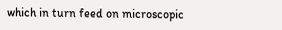which in turn feed on microscopic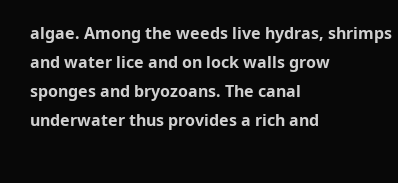algae. Among the weeds live hydras, shrimps and water lice and on lock walls grow sponges and bryozoans. The canal underwater thus provides a rich and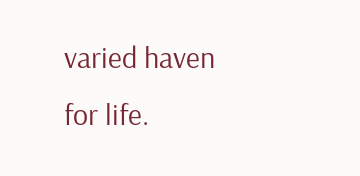varied haven for life.